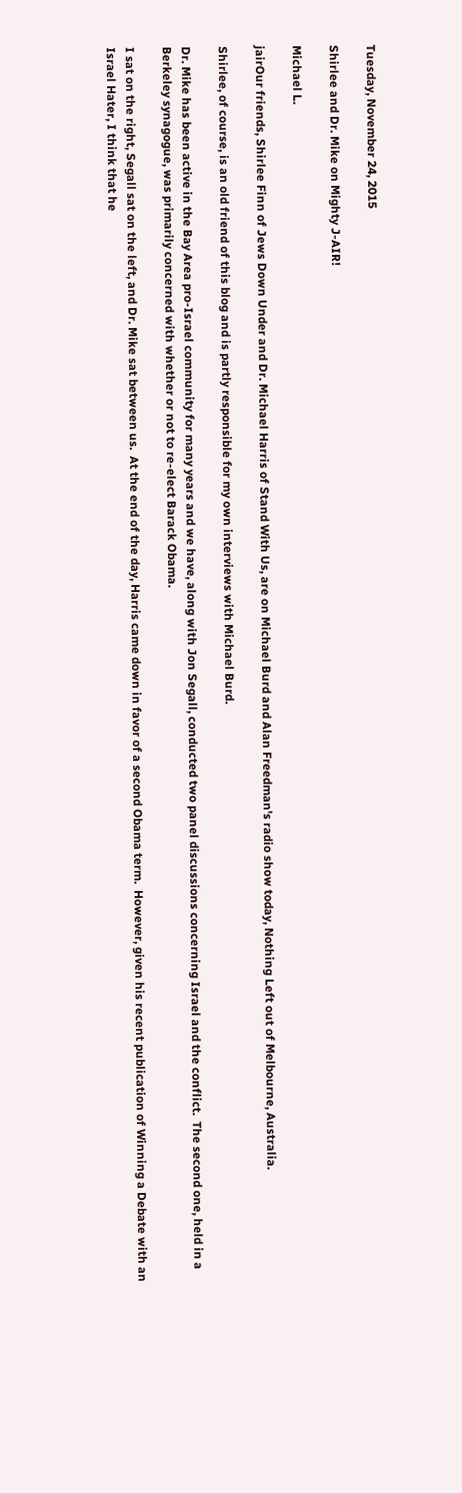Tuesday, November 24, 2015

Shirlee and Dr. Mike on Mighty J-AIR!

Michael L.

jairOur friends, Shirlee Finn of Jews Down Under and Dr. Michael Harris of Stand With Us, are on Michael Burd and Alan Freedman's radio show today, Nothing Left out of Melbourne, Australia.

Shirlee, of course, is an old friend of this blog and is partly responsible for my own interviews with Michael Burd.

Dr. Mike has been active in the Bay Area pro-Israel community for many years and we have, along with Jon Segall, conducted two panel discussions concerning Israel and the conflict.  The second one, held in a Berkeley synagogue, was primarily concerned with whether or not to re-elect Barack Obama.

I sat on the right, Segall sat on the left, and Dr. Mike sat between us.  At the end of the day, Harris came down in favor of a second Obama term.  However, given his recent publication of Winning a Debate with an Israel Hater, I think that he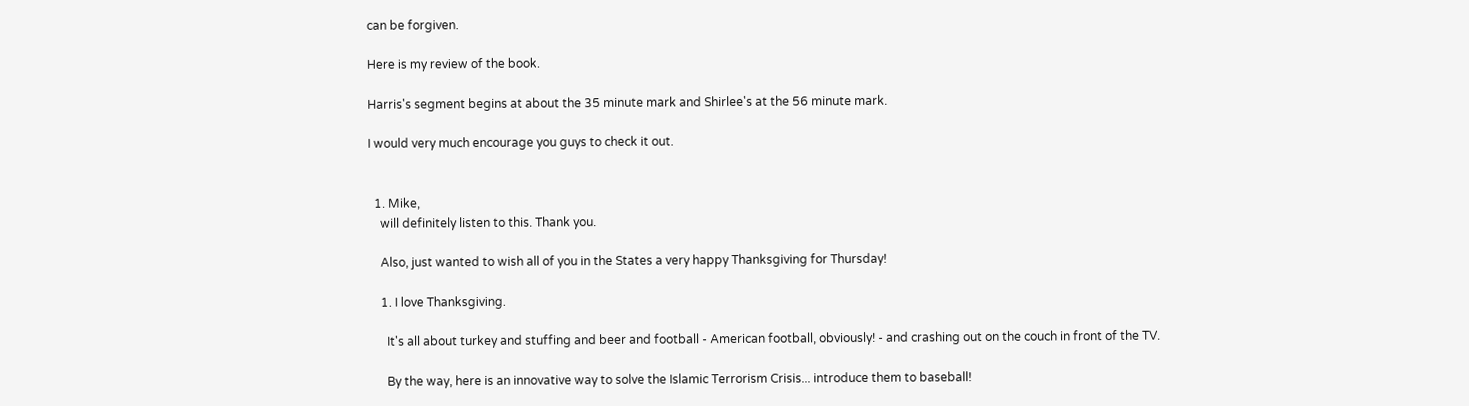can be forgiven.

Here is my review of the book.

Harris's segment begins at about the 35 minute mark and Shirlee's at the 56 minute mark.

I would very much encourage you guys to check it out.


  1. Mike,
    will definitely listen to this. Thank you.

    Also, just wanted to wish all of you in the States a very happy Thanksgiving for Thursday!

    1. I love Thanksgiving.

      It's all about turkey and stuffing and beer and football - American football, obviously! - and crashing out on the couch in front of the TV.

      By the way, here is an innovative way to solve the Islamic Terrorism Crisis... introduce them to baseball!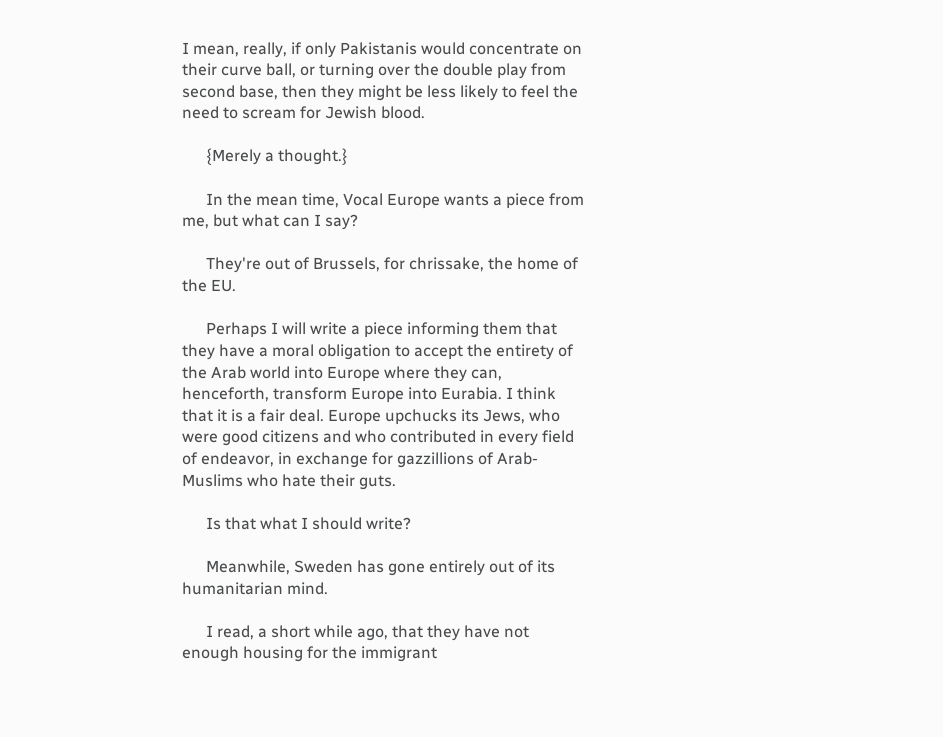I mean, really, if only Pakistanis would concentrate on their curve ball, or turning over the double play from second base, then they might be less likely to feel the need to scream for Jewish blood.

      {Merely a thought.}

      In the mean time, Vocal Europe wants a piece from me, but what can I say?

      They're out of Brussels, for chrissake, the home of the EU.

      Perhaps I will write a piece informing them that they have a moral obligation to accept the entirety of the Arab world into Europe where they can, henceforth, transform Europe into Eurabia. I think that it is a fair deal. Europe upchucks its Jews, who were good citizens and who contributed in every field of endeavor, in exchange for gazzillions of Arab-Muslims who hate their guts.

      Is that what I should write?

      Meanwhile, Sweden has gone entirely out of its humanitarian mind.

      I read, a short while ago, that they have not enough housing for the immigrant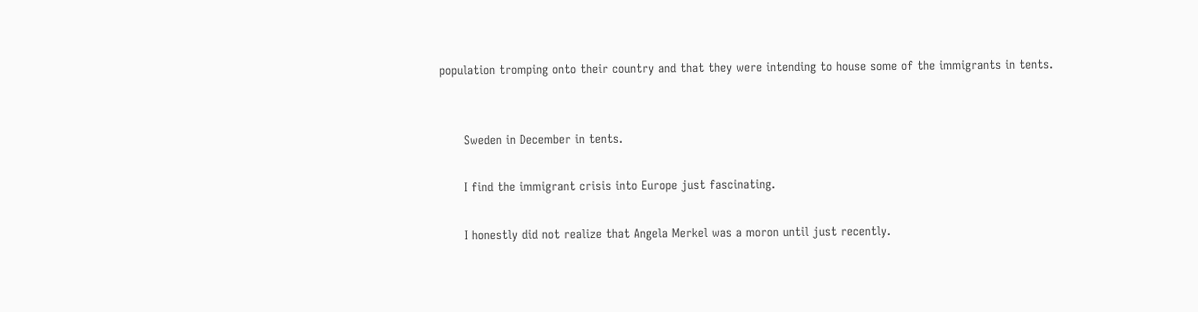population tromping onto their country and that they were intending to house some of the immigrants in tents.


      Sweden in December in tents.

      I find the immigrant crisis into Europe just fascinating.

      I honestly did not realize that Angela Merkel was a moron until just recently.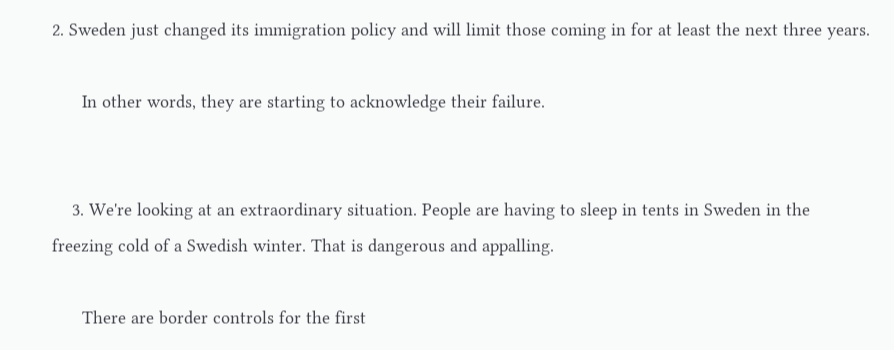2. Sweden just changed its immigration policy and will limit those coming in for at least the next three years.

      In other words, they are starting to acknowledge their failure.


    3. We're looking at an extraordinary situation. People are having to sleep in tents in Sweden in the freezing cold of a Swedish winter. That is dangerous and appalling.

      There are border controls for the first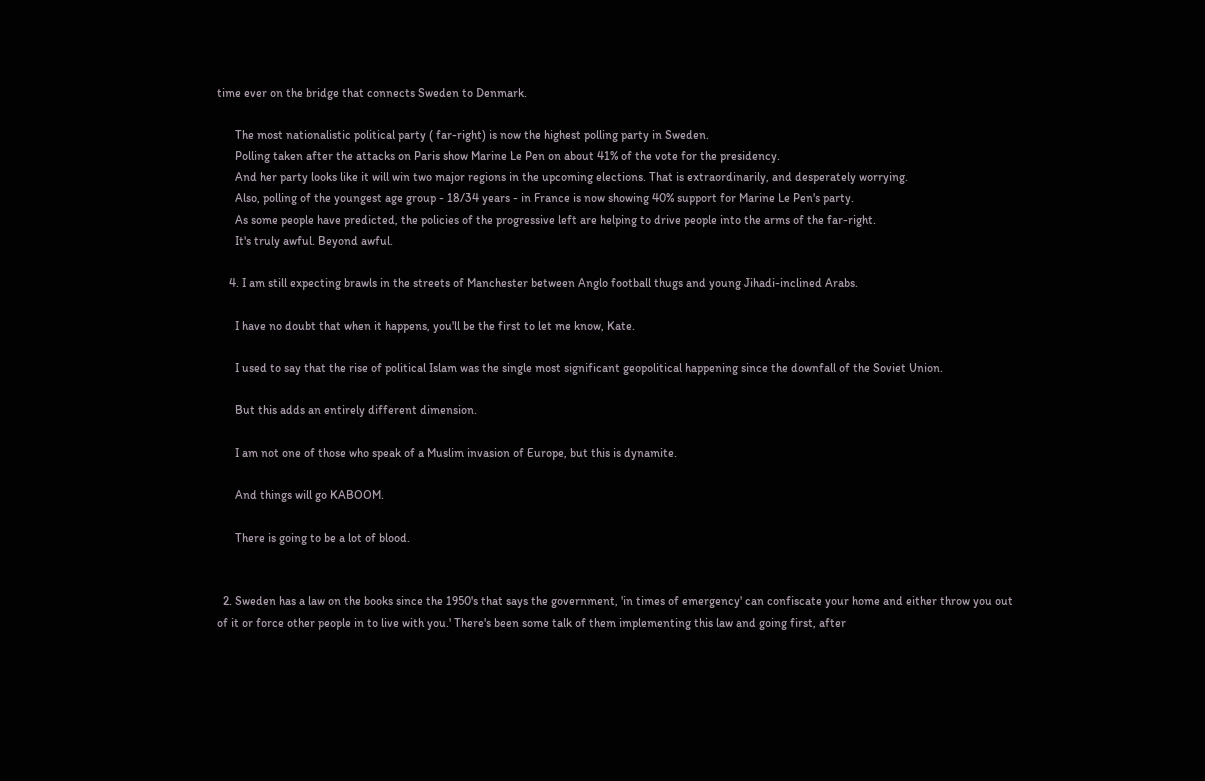time ever on the bridge that connects Sweden to Denmark.

      The most nationalistic political party ( far-right) is now the highest polling party in Sweden.
      Polling taken after the attacks on Paris show Marine Le Pen on about 41% of the vote for the presidency.
      And her party looks like it will win two major regions in the upcoming elections. That is extraordinarily, and desperately worrying.
      Also, polling of the youngest age group - 18/34 years - in France is now showing 40% support for Marine Le Pen's party.
      As some people have predicted, the policies of the progressive left are helping to drive people into the arms of the far-right.
      It's truly awful. Beyond awful.

    4. I am still expecting brawls in the streets of Manchester between Anglo football thugs and young Jihadi-inclined Arabs.

      I have no doubt that when it happens, you'll be the first to let me know, Kate.

      I used to say that the rise of political Islam was the single most significant geopolitical happening since the downfall of the Soviet Union.

      But this adds an entirely different dimension.

      I am not one of those who speak of a Muslim invasion of Europe, but this is dynamite.

      And things will go KABOOM.

      There is going to be a lot of blood.


  2. Sweden has a law on the books since the 1950's that says the government, 'in times of emergency' can confiscate your home and either throw you out of it or force other people in to live with you.' There's been some talk of them implementing this law and going first, after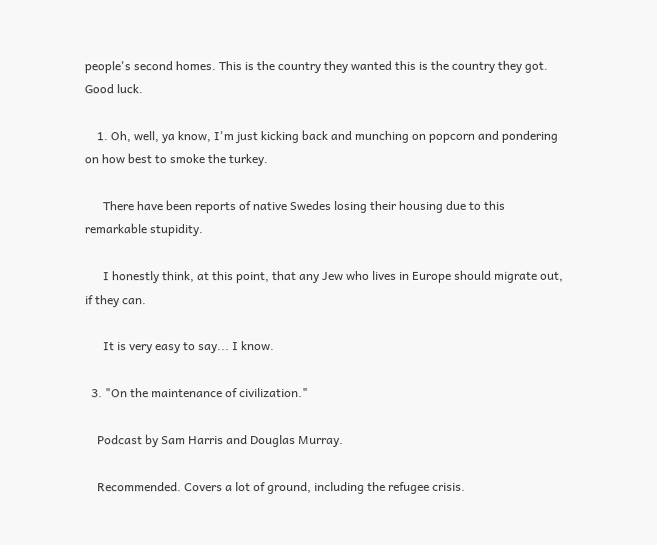people's second homes. This is the country they wanted this is the country they got. Good luck.

    1. Oh, well, ya know, I'm just kicking back and munching on popcorn and pondering on how best to smoke the turkey.

      There have been reports of native Swedes losing their housing due to this remarkable stupidity.

      I honestly think, at this point, that any Jew who lives in Europe should migrate out, if they can.

      It is very easy to say... I know.

  3. "On the maintenance of civilization."

    Podcast by Sam Harris and Douglas Murray.

    Recommended. Covers a lot of ground, including the refugee crisis.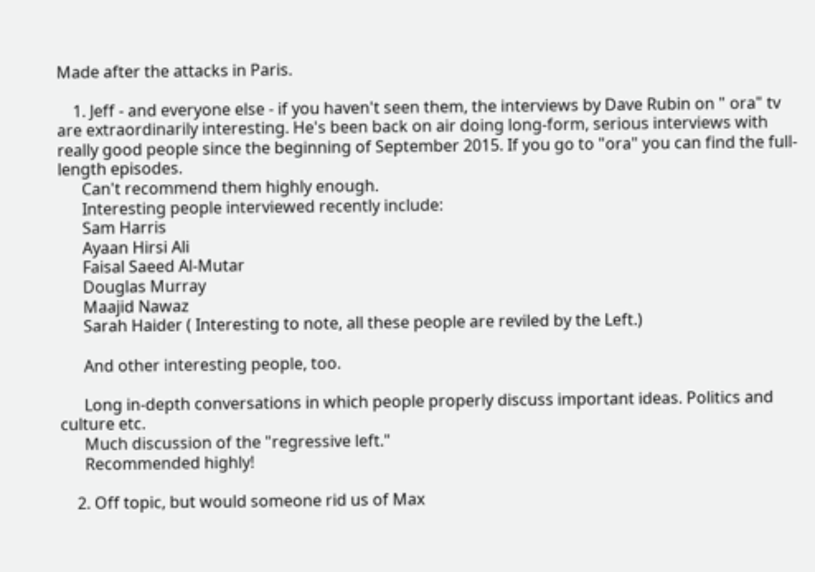Made after the attacks in Paris.

    1. Jeff - and everyone else - if you haven't seen them, the interviews by Dave Rubin on " ora" tv are extraordinarily interesting. He's been back on air doing long-form, serious interviews with really good people since the beginning of September 2015. If you go to "ora" you can find the full-length episodes.
      Can't recommend them highly enough.
      Interesting people interviewed recently include:
      Sam Harris
      Ayaan Hirsi Ali
      Faisal Saeed Al-Mutar
      Douglas Murray
      Maajid Nawaz
      Sarah Haider ( Interesting to note, all these people are reviled by the Left.)

      And other interesting people, too.

      Long in-depth conversations in which people properly discuss important ideas. Politics and culture etc.
      Much discussion of the "regressive left."
      Recommended highly!

    2. Off topic, but would someone rid us of Max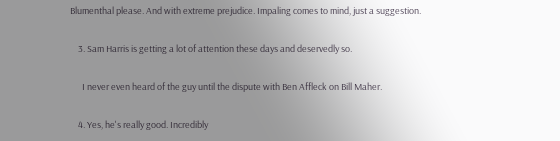Blumenthal please. And with extreme prejudice. Impaling comes to mind, just a suggestion.

    3. Sam Harris is getting a lot of attention these days and deservedly so.

      I never even heard of the guy until the dispute with Ben Affleck on Bill Maher.

    4. Yes, he's really good. Incredibly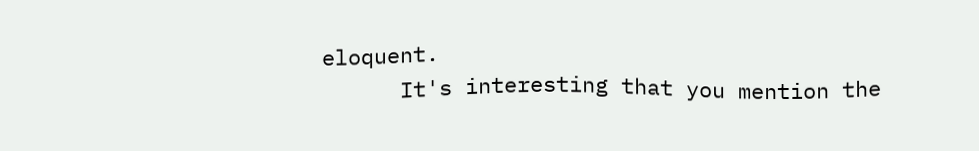eloquent.
      It's interesting that you mention the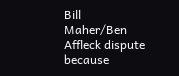Bill Maher/Ben Affleck dispute because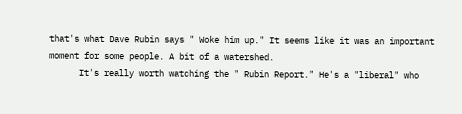that's what Dave Rubin says " Woke him up." It seems like it was an important moment for some people. A bit of a watershed.
      It's really worth watching the " Rubin Report." He's a "liberal" who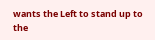wants the Left to stand up to the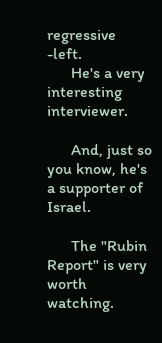regressive -left.
      He's a very interesting interviewer.

      And, just so you know, he's a supporter of Israel.

      The "Rubin Report" is very worth watching.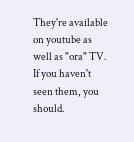They're available on youtube as well as "ora" TV. If you haven't seen them, you should.